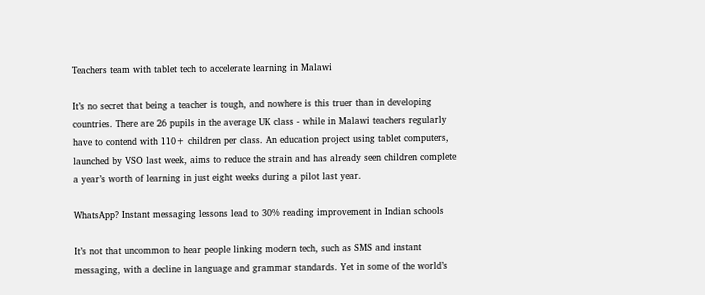Teachers team with tablet tech to accelerate learning in Malawi

It’s no secret that being a teacher is tough, and nowhere is this truer than in developing countries. There are 26 pupils in the average UK class - while in Malawi teachers regularly have to contend with 110+ children per class. An education project using tablet computers, launched by VSO last week, aims to reduce the strain and has already seen children complete a year’s worth of learning in just eight weeks during a pilot last year.

WhatsApp? Instant messaging lessons lead to 30% reading improvement in Indian schools

It’s not that uncommon to hear people linking modern tech, such as SMS and instant messaging, with a decline in language and grammar standards. Yet in some of the world’s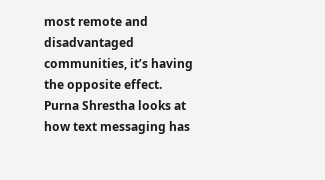most remote and disadvantaged communities, it’s having the opposite effect. Purna Shrestha looks at how text messaging has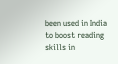been used in India to boost reading skills in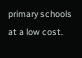primary schools at a low cost.